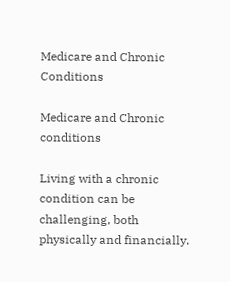Medicare and Chronic Conditions

Medicare and Chronic conditions

Living with a chronic condition can be challenging, both physically and financially.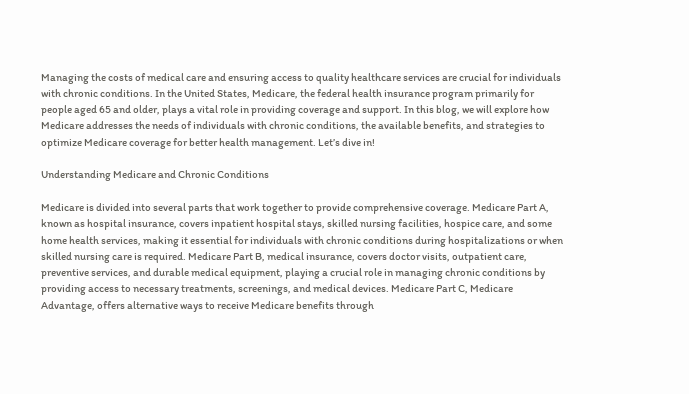Managing the costs of medical care and ensuring access to quality healthcare services are crucial for individuals with chronic conditions. In the United States, Medicare, the federal health insurance program primarily for people aged 65 and older, plays a vital role in providing coverage and support. In this blog, we will explore how Medicare addresses the needs of individuals with chronic conditions, the available benefits, and strategies to optimize Medicare coverage for better health management. Let’s dive in!

Understanding Medicare and Chronic Conditions

Medicare is divided into several parts that work together to provide comprehensive coverage. Medicare Part A, known as hospital insurance, covers inpatient hospital stays, skilled nursing facilities, hospice care, and some home health services, making it essential for individuals with chronic conditions during hospitalizations or when skilled nursing care is required. Medicare Part B, medical insurance, covers doctor visits, outpatient care, preventive services, and durable medical equipment, playing a crucial role in managing chronic conditions by providing access to necessary treatments, screenings, and medical devices. Medicare Part C, Medicare Advantage, offers alternative ways to receive Medicare benefits through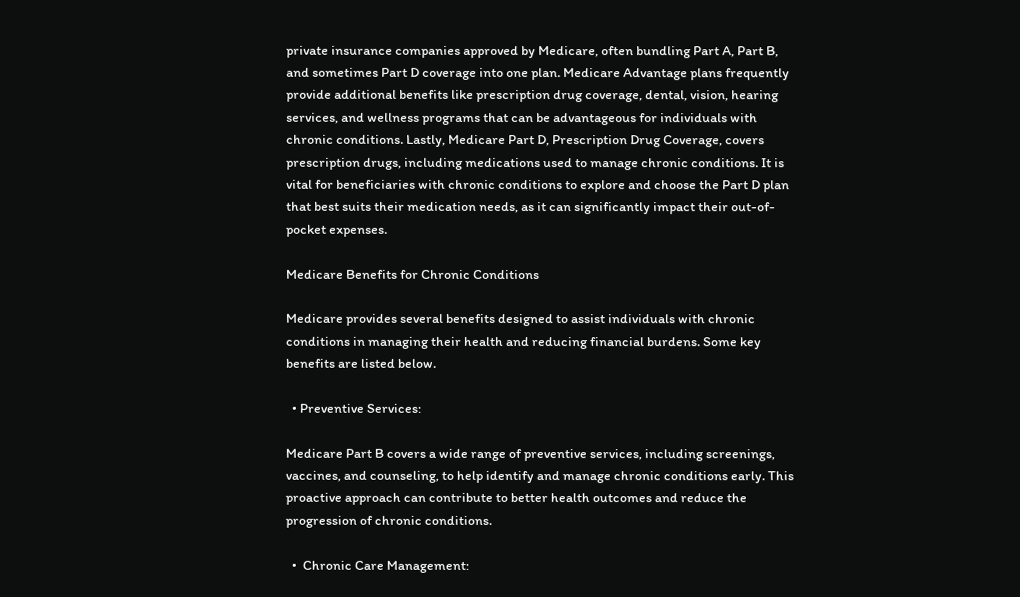private insurance companies approved by Medicare, often bundling Part A, Part B, and sometimes Part D coverage into one plan. Medicare Advantage plans frequently provide additional benefits like prescription drug coverage, dental, vision, hearing services, and wellness programs that can be advantageous for individuals with chronic conditions. Lastly, Medicare Part D, Prescription Drug Coverage, covers prescription drugs, including medications used to manage chronic conditions. It is vital for beneficiaries with chronic conditions to explore and choose the Part D plan that best suits their medication needs, as it can significantly impact their out-of-pocket expenses.

Medicare Benefits for Chronic Conditions

Medicare provides several benefits designed to assist individuals with chronic conditions in managing their health and reducing financial burdens. Some key benefits are listed below.

  • Preventive Services:

Medicare Part B covers a wide range of preventive services, including screenings, vaccines, and counseling, to help identify and manage chronic conditions early. This proactive approach can contribute to better health outcomes and reduce the progression of chronic conditions.

  •  Chronic Care Management: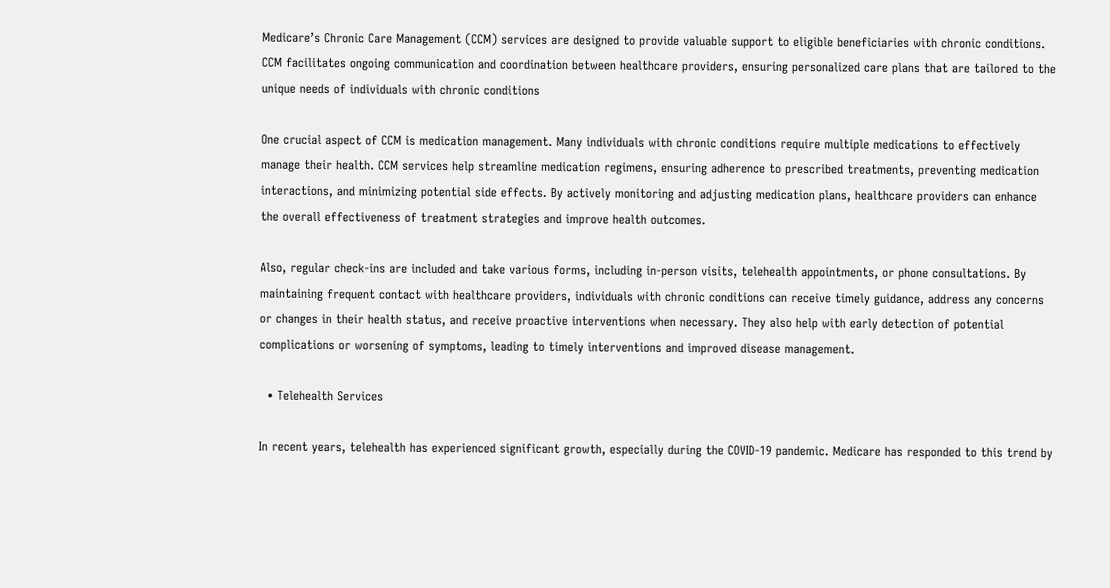Medicare’s Chronic Care Management (CCM) services are designed to provide valuable support to eligible beneficiaries with chronic conditions. CCM facilitates ongoing communication and coordination between healthcare providers, ensuring personalized care plans that are tailored to the unique needs of individuals with chronic conditions

One crucial aspect of CCM is medication management. Many individuals with chronic conditions require multiple medications to effectively manage their health. CCM services help streamline medication regimens, ensuring adherence to prescribed treatments, preventing medication interactions, and minimizing potential side effects. By actively monitoring and adjusting medication plans, healthcare providers can enhance the overall effectiveness of treatment strategies and improve health outcomes.

Also, regular check-ins are included and take various forms, including in-person visits, telehealth appointments, or phone consultations. By maintaining frequent contact with healthcare providers, individuals with chronic conditions can receive timely guidance, address any concerns or changes in their health status, and receive proactive interventions when necessary. They also help with early detection of potential complications or worsening of symptoms, leading to timely interventions and improved disease management.

  • Telehealth Services

In recent years, telehealth has experienced significant growth, especially during the COVID-19 pandemic. Medicare has responded to this trend by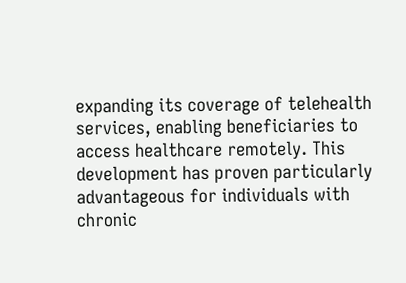expanding its coverage of telehealth services, enabling beneficiaries to access healthcare remotely. This development has proven particularly advantageous for individuals with chronic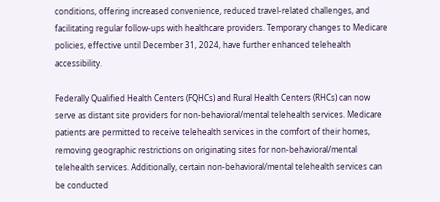conditions, offering increased convenience, reduced travel-related challenges, and facilitating regular follow-ups with healthcare providers. Temporary changes to Medicare policies, effective until December 31, 2024, have further enhanced telehealth accessibility.

Federally Qualified Health Centers (FQHCs) and Rural Health Centers (RHCs) can now serve as distant site providers for non-behavioral/mental telehealth services. Medicare patients are permitted to receive telehealth services in the comfort of their homes, removing geographic restrictions on originating sites for non-behavioral/mental telehealth services. Additionally, certain non-behavioral/mental telehealth services can be conducted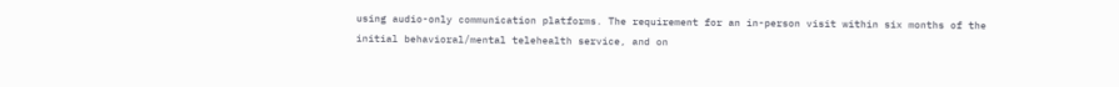using audio-only communication platforms. The requirement for an in-person visit within six months of the initial behavioral/mental telehealth service, and on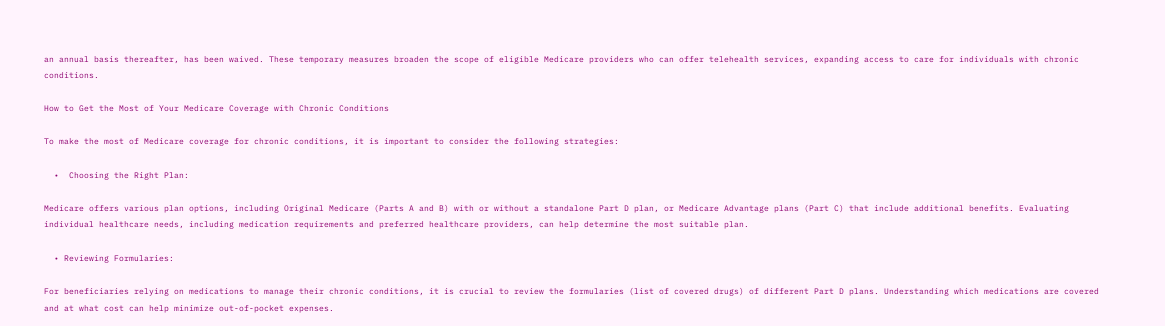an annual basis thereafter, has been waived. These temporary measures broaden the scope of eligible Medicare providers who can offer telehealth services, expanding access to care for individuals with chronic conditions.

How to Get the Most of Your Medicare Coverage with Chronic Conditions

To make the most of Medicare coverage for chronic conditions, it is important to consider the following strategies:

  •  Choosing the Right Plan:

Medicare offers various plan options, including Original Medicare (Parts A and B) with or without a standalone Part D plan, or Medicare Advantage plans (Part C) that include additional benefits. Evaluating individual healthcare needs, including medication requirements and preferred healthcare providers, can help determine the most suitable plan.

  • Reviewing Formularies:

For beneficiaries relying on medications to manage their chronic conditions, it is crucial to review the formularies (list of covered drugs) of different Part D plans. Understanding which medications are covered and at what cost can help minimize out-of-pocket expenses.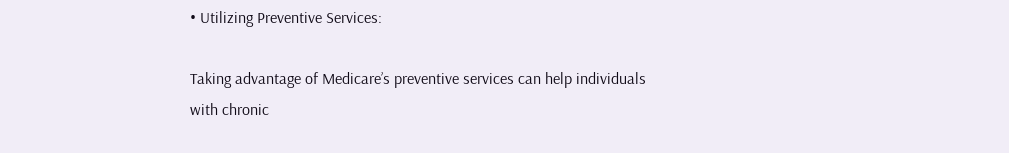• Utilizing Preventive Services:

Taking advantage of Medicare’s preventive services can help individuals with chronic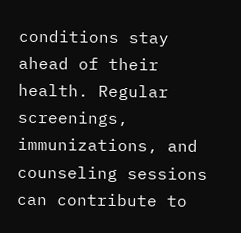conditions stay ahead of their health. Regular screenings, immunizations, and counseling sessions can contribute to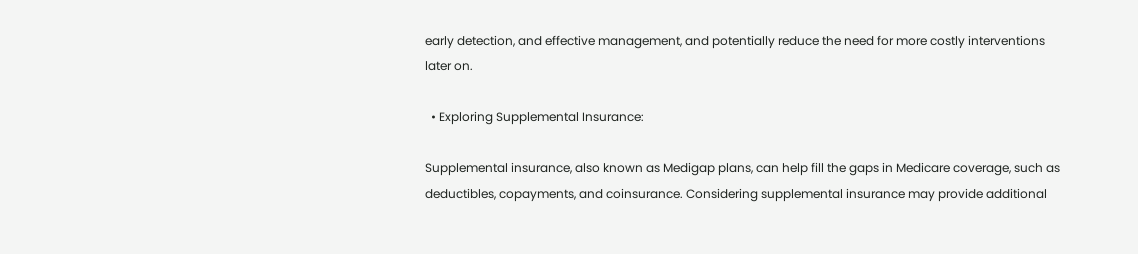early detection, and effective management, and potentially reduce the need for more costly interventions later on.

  • Exploring Supplemental Insurance:

Supplemental insurance, also known as Medigap plans, can help fill the gaps in Medicare coverage, such as deductibles, copayments, and coinsurance. Considering supplemental insurance may provide additional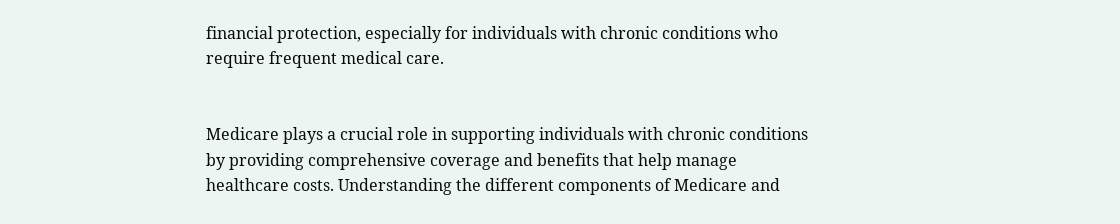financial protection, especially for individuals with chronic conditions who require frequent medical care.


Medicare plays a crucial role in supporting individuals with chronic conditions by providing comprehensive coverage and benefits that help manage healthcare costs. Understanding the different components of Medicare and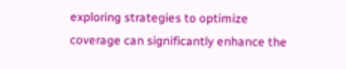exploring strategies to optimize coverage can significantly enhance the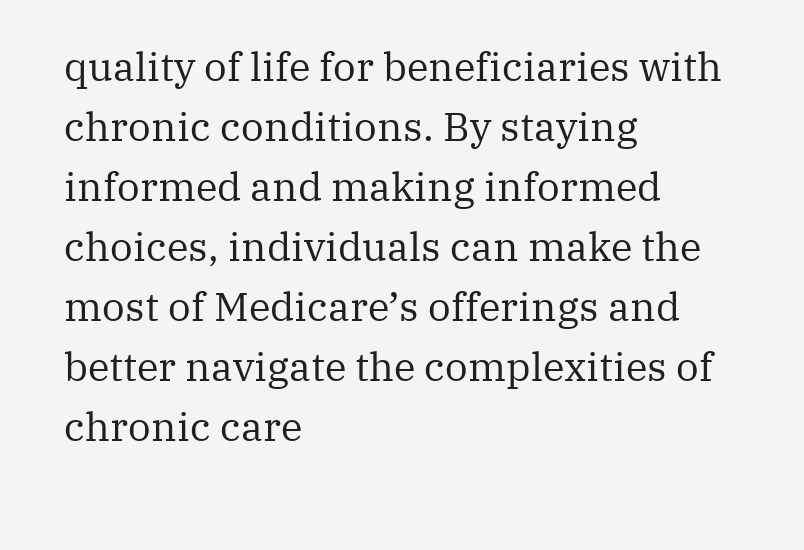quality of life for beneficiaries with chronic conditions. By staying informed and making informed choices, individuals can make the most of Medicare’s offerings and better navigate the complexities of chronic care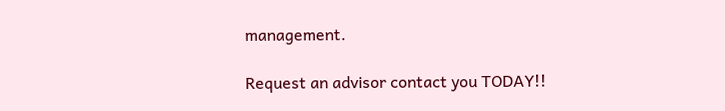management.

Request an advisor contact you TODAY!!